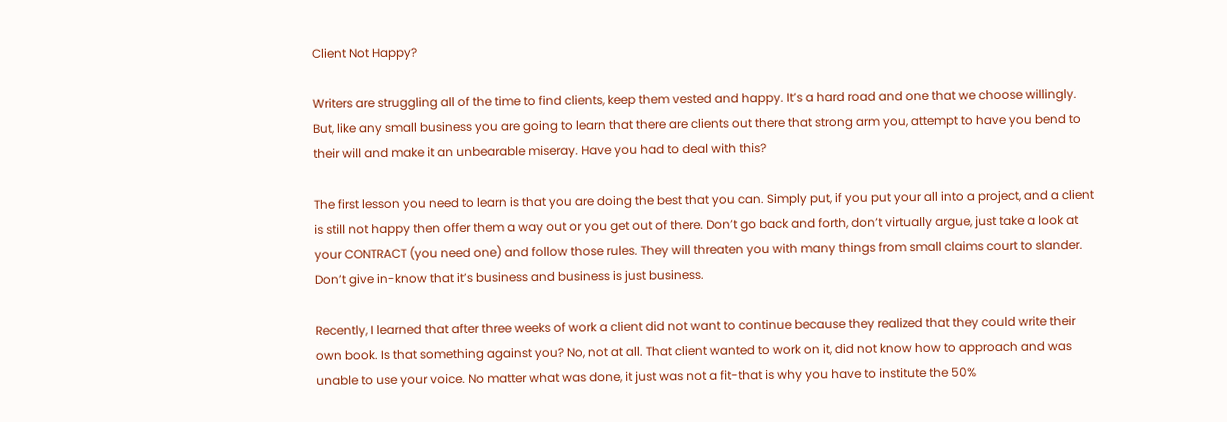Client Not Happy?

Writers are struggling all of the time to find clients, keep them vested and happy. It’s a hard road and one that we choose willingly. But, like any small business you are going to learn that there are clients out there that strong arm you, attempt to have you bend to their will and make it an unbearable miseray. Have you had to deal with this?

The first lesson you need to learn is that you are doing the best that you can. Simply put, if you put your all into a project, and a client is still not happy then offer them a way out or you get out of there. Don’t go back and forth, don’t virtually argue, just take a look at your CONTRACT (you need one) and follow those rules. They will threaten you with many things from small claims court to slander. Don’t give in-know that it’s business and business is just business.

Recently, I learned that after three weeks of work a client did not want to continue because they realized that they could write their own book. Is that something against you? No, not at all. That client wanted to work on it, did not know how to approach and was unable to use your voice. No matter what was done, it just was not a fit-that is why you have to institute the 50%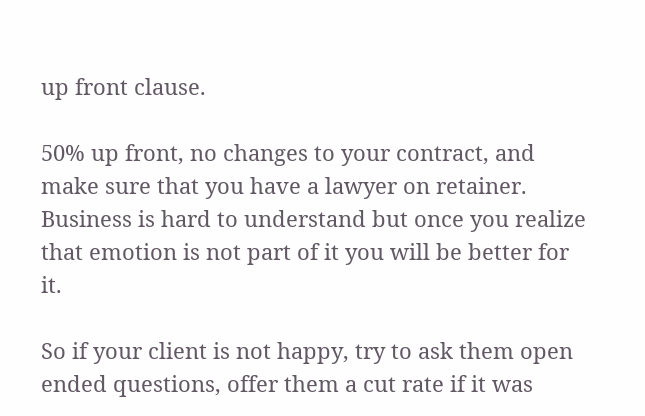up front clause.

50% up front, no changes to your contract, and make sure that you have a lawyer on retainer. Business is hard to understand but once you realize that emotion is not part of it you will be better for it.

So if your client is not happy, try to ask them open ended questions, offer them a cut rate if it was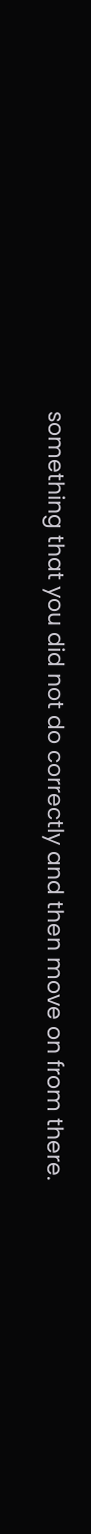something that you did not do correctly and then move on from there.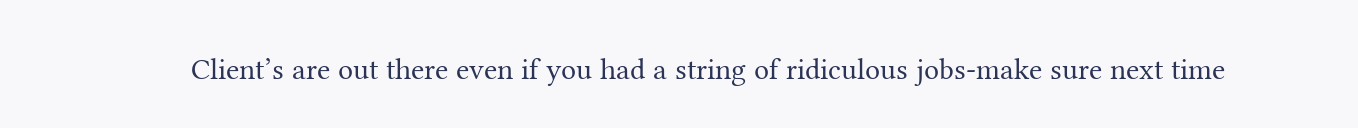Client’s are out there even if you had a string of ridiculous jobs-make sure next time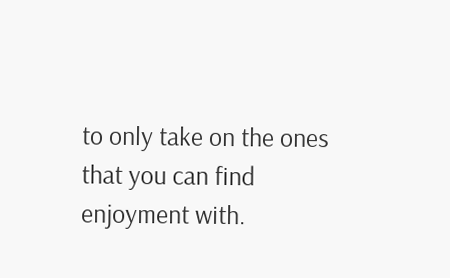to only take on the ones that you can find enjoyment with.